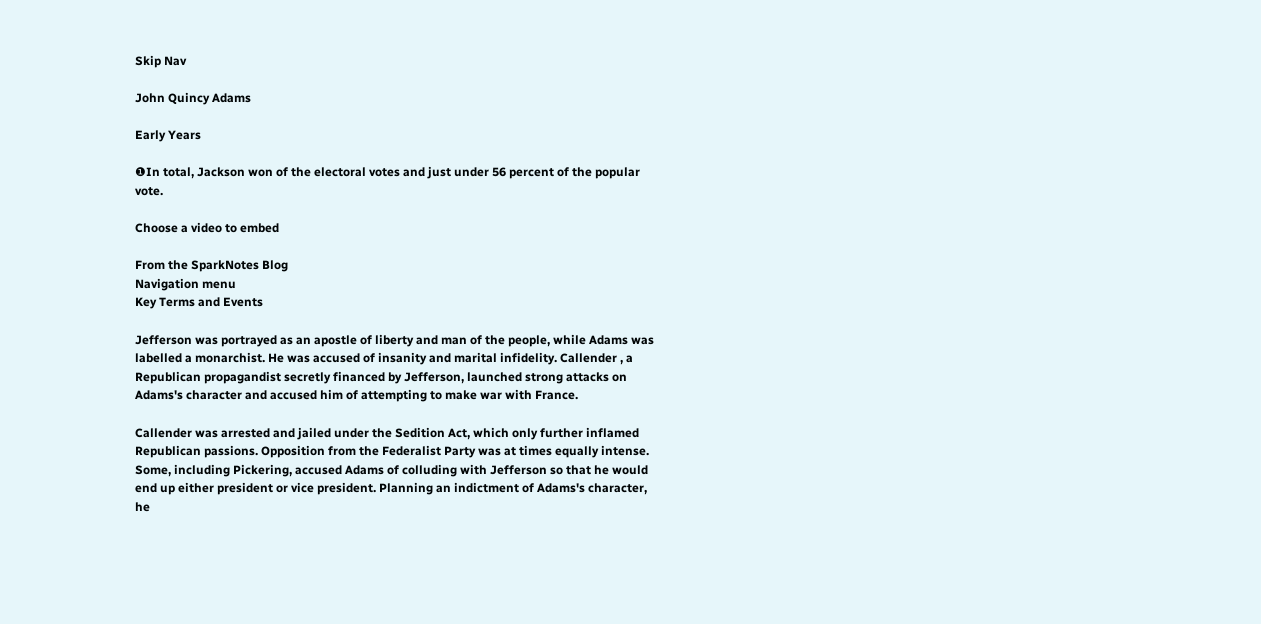Skip Nav

John Quincy Adams

Early Years

❶In total, Jackson won of the electoral votes and just under 56 percent of the popular vote.

Choose a video to embed

From the SparkNotes Blog
Navigation menu
Key Terms and Events

Jefferson was portrayed as an apostle of liberty and man of the people, while Adams was labelled a monarchist. He was accused of insanity and marital infidelity. Callender , a Republican propagandist secretly financed by Jefferson, launched strong attacks on Adams's character and accused him of attempting to make war with France.

Callender was arrested and jailed under the Sedition Act, which only further inflamed Republican passions. Opposition from the Federalist Party was at times equally intense. Some, including Pickering, accused Adams of colluding with Jefferson so that he would end up either president or vice president. Planning an indictment of Adams's character, he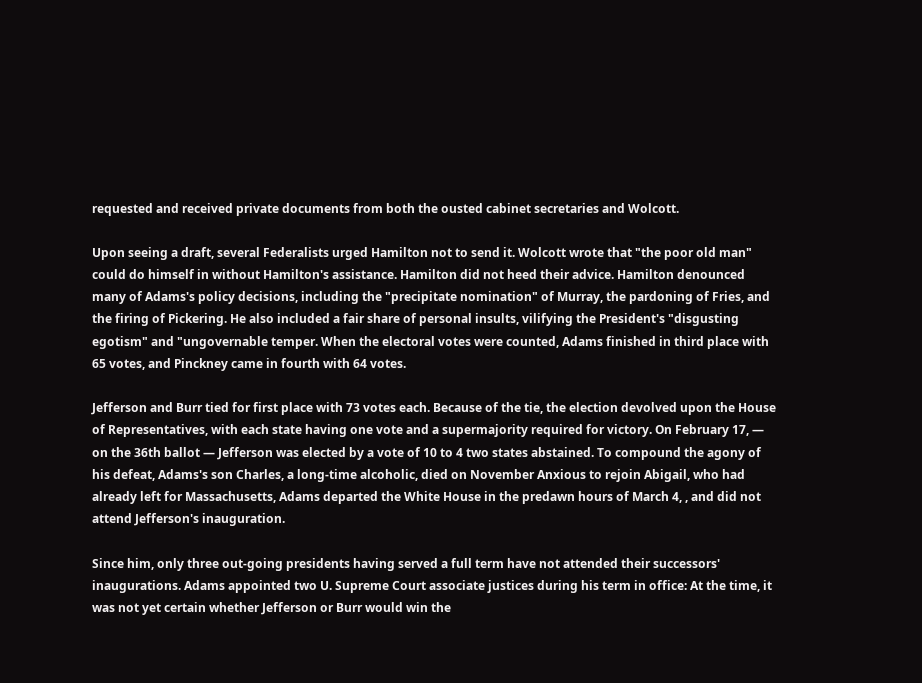requested and received private documents from both the ousted cabinet secretaries and Wolcott.

Upon seeing a draft, several Federalists urged Hamilton not to send it. Wolcott wrote that "the poor old man" could do himself in without Hamilton's assistance. Hamilton did not heed their advice. Hamilton denounced many of Adams's policy decisions, including the "precipitate nomination" of Murray, the pardoning of Fries, and the firing of Pickering. He also included a fair share of personal insults, vilifying the President's "disgusting egotism" and "ungovernable temper. When the electoral votes were counted, Adams finished in third place with 65 votes, and Pinckney came in fourth with 64 votes.

Jefferson and Burr tied for first place with 73 votes each. Because of the tie, the election devolved upon the House of Representatives, with each state having one vote and a supermajority required for victory. On February 17, — on the 36th ballot — Jefferson was elected by a vote of 10 to 4 two states abstained. To compound the agony of his defeat, Adams's son Charles, a long-time alcoholic, died on November Anxious to rejoin Abigail, who had already left for Massachusetts, Adams departed the White House in the predawn hours of March 4, , and did not attend Jefferson's inauguration.

Since him, only three out-going presidents having served a full term have not attended their successors' inaugurations. Adams appointed two U. Supreme Court associate justices during his term in office: At the time, it was not yet certain whether Jefferson or Burr would win the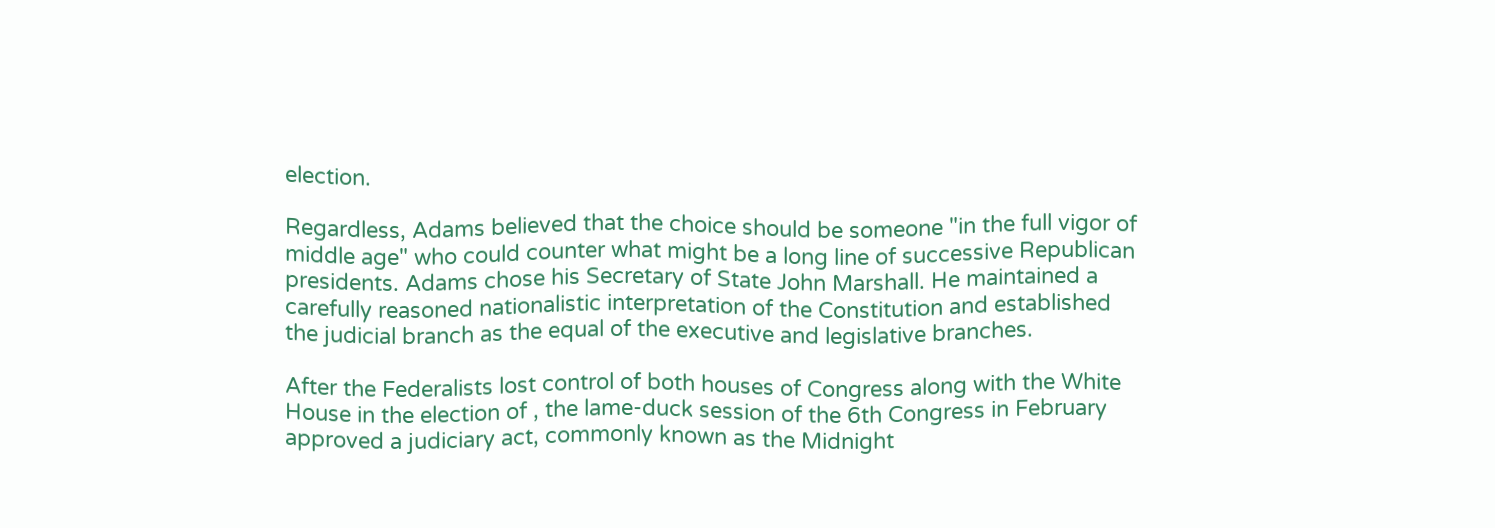election.

Regardless, Adams believed that the choice should be someone "in the full vigor of middle age" who could counter what might be a long line of successive Republican presidents. Adams chose his Secretary of State John Marshall. He maintained a carefully reasoned nationalistic interpretation of the Constitution and established the judicial branch as the equal of the executive and legislative branches.

After the Federalists lost control of both houses of Congress along with the White House in the election of , the lame-duck session of the 6th Congress in February approved a judiciary act, commonly known as the Midnight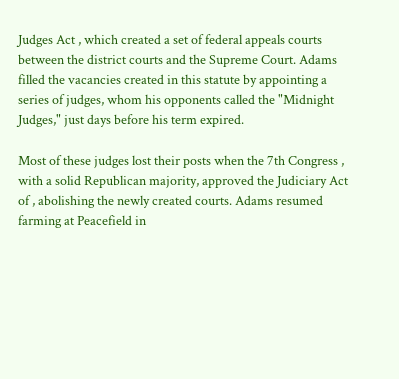Judges Act , which created a set of federal appeals courts between the district courts and the Supreme Court. Adams filled the vacancies created in this statute by appointing a series of judges, whom his opponents called the "Midnight Judges," just days before his term expired.

Most of these judges lost their posts when the 7th Congress , with a solid Republican majority, approved the Judiciary Act of , abolishing the newly created courts. Adams resumed farming at Peacefield in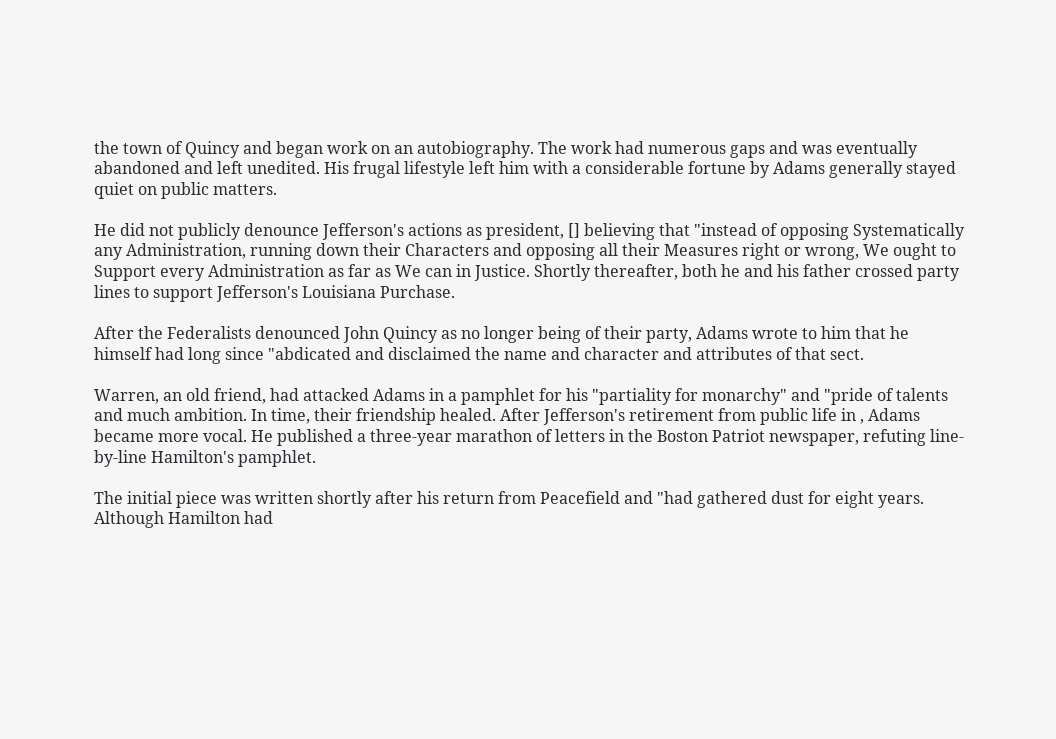the town of Quincy and began work on an autobiography. The work had numerous gaps and was eventually abandoned and left unedited. His frugal lifestyle left him with a considerable fortune by Adams generally stayed quiet on public matters.

He did not publicly denounce Jefferson's actions as president, [] believing that "instead of opposing Systematically any Administration, running down their Characters and opposing all their Measures right or wrong, We ought to Support every Administration as far as We can in Justice. Shortly thereafter, both he and his father crossed party lines to support Jefferson's Louisiana Purchase.

After the Federalists denounced John Quincy as no longer being of their party, Adams wrote to him that he himself had long since "abdicated and disclaimed the name and character and attributes of that sect.

Warren, an old friend, had attacked Adams in a pamphlet for his "partiality for monarchy" and "pride of talents and much ambition. In time, their friendship healed. After Jefferson's retirement from public life in , Adams became more vocal. He published a three-year marathon of letters in the Boston Patriot newspaper, refuting line-by-line Hamilton's pamphlet.

The initial piece was written shortly after his return from Peacefield and "had gathered dust for eight years. Although Hamilton had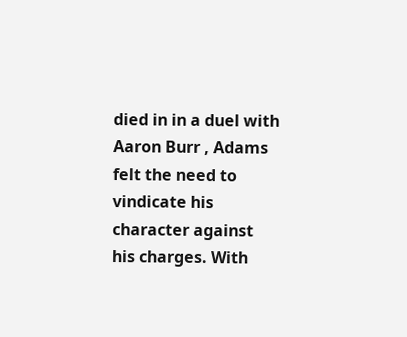died in in a duel with Aaron Burr , Adams felt the need to vindicate his character against his charges. With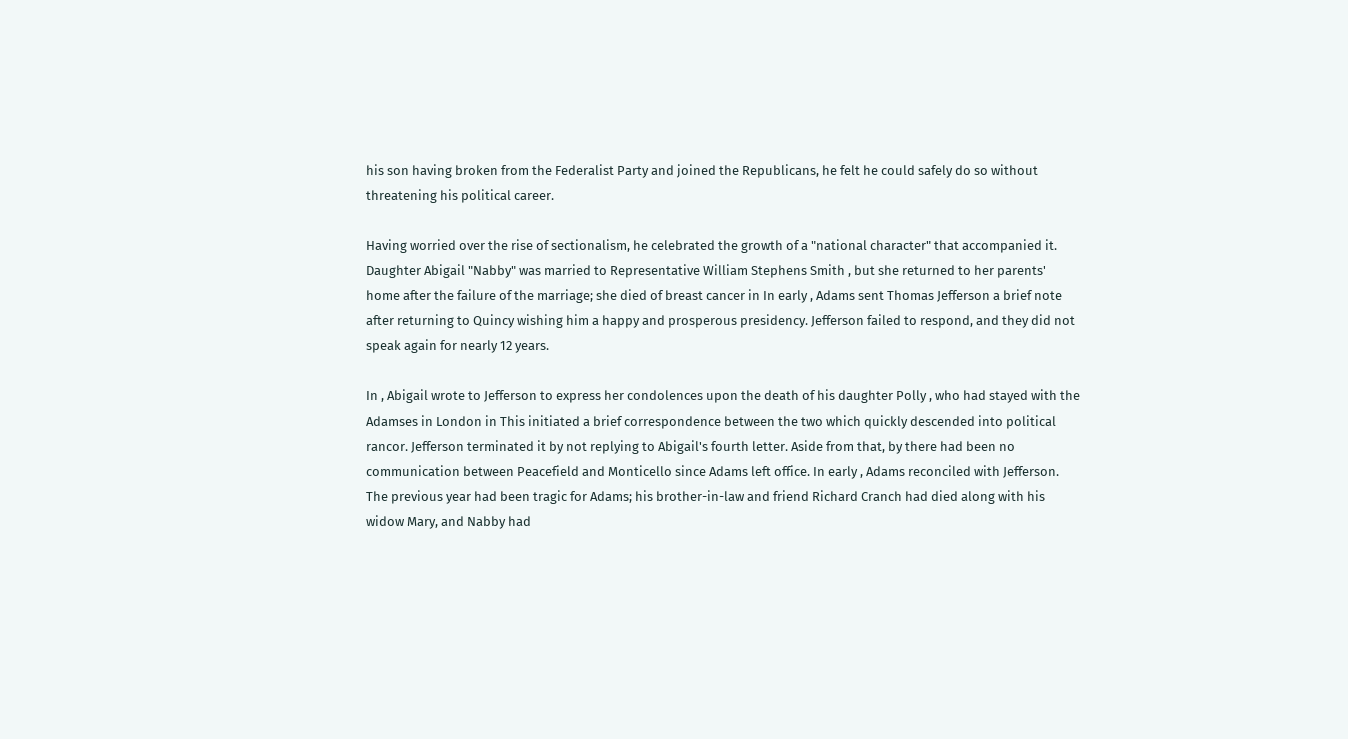his son having broken from the Federalist Party and joined the Republicans, he felt he could safely do so without threatening his political career.

Having worried over the rise of sectionalism, he celebrated the growth of a "national character" that accompanied it. Daughter Abigail "Nabby" was married to Representative William Stephens Smith , but she returned to her parents' home after the failure of the marriage; she died of breast cancer in In early , Adams sent Thomas Jefferson a brief note after returning to Quincy wishing him a happy and prosperous presidency. Jefferson failed to respond, and they did not speak again for nearly 12 years.

In , Abigail wrote to Jefferson to express her condolences upon the death of his daughter Polly , who had stayed with the Adamses in London in This initiated a brief correspondence between the two which quickly descended into political rancor. Jefferson terminated it by not replying to Abigail's fourth letter. Aside from that, by there had been no communication between Peacefield and Monticello since Adams left office. In early , Adams reconciled with Jefferson. The previous year had been tragic for Adams; his brother-in-law and friend Richard Cranch had died along with his widow Mary, and Nabby had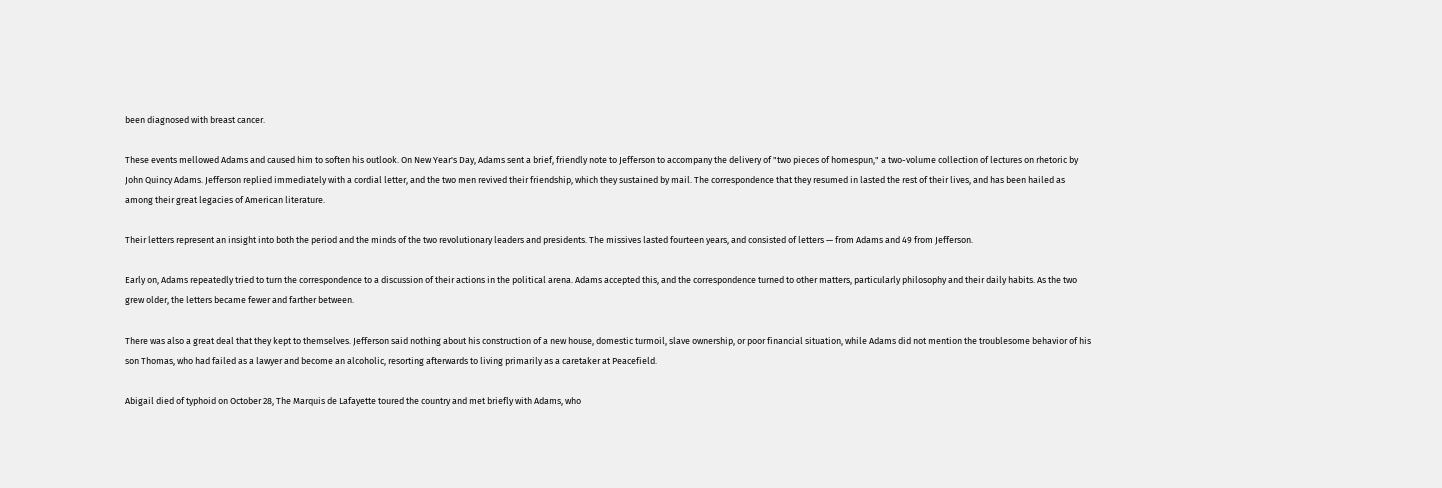been diagnosed with breast cancer.

These events mellowed Adams and caused him to soften his outlook. On New Year's Day, Adams sent a brief, friendly note to Jefferson to accompany the delivery of "two pieces of homespun," a two-volume collection of lectures on rhetoric by John Quincy Adams. Jefferson replied immediately with a cordial letter, and the two men revived their friendship, which they sustained by mail. The correspondence that they resumed in lasted the rest of their lives, and has been hailed as among their great legacies of American literature.

Their letters represent an insight into both the period and the minds of the two revolutionary leaders and presidents. The missives lasted fourteen years, and consisted of letters — from Adams and 49 from Jefferson.

Early on, Adams repeatedly tried to turn the correspondence to a discussion of their actions in the political arena. Adams accepted this, and the correspondence turned to other matters, particularly philosophy and their daily habits. As the two grew older, the letters became fewer and farther between.

There was also a great deal that they kept to themselves. Jefferson said nothing about his construction of a new house, domestic turmoil, slave ownership, or poor financial situation, while Adams did not mention the troublesome behavior of his son Thomas, who had failed as a lawyer and become an alcoholic, resorting afterwards to living primarily as a caretaker at Peacefield.

Abigail died of typhoid on October 28, The Marquis de Lafayette toured the country and met briefly with Adams, who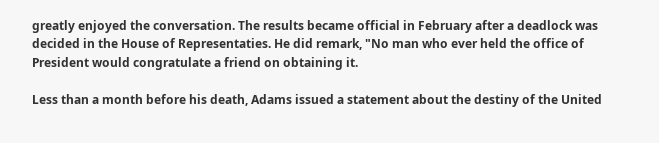greatly enjoyed the conversation. The results became official in February after a deadlock was decided in the House of Representaties. He did remark, "No man who ever held the office of President would congratulate a friend on obtaining it.

Less than a month before his death, Adams issued a statement about the destiny of the United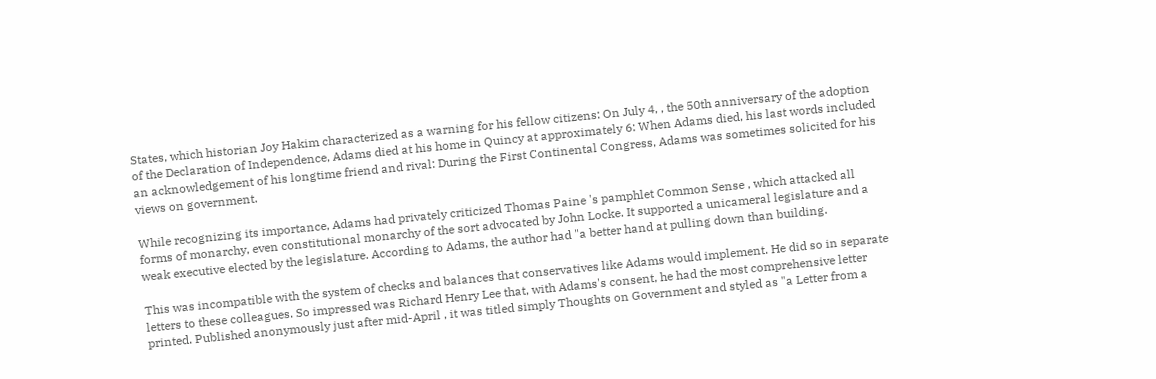States, which historian Joy Hakim characterized as a warning for his fellow citizens: On July 4, , the 50th anniversary of the adoption of the Declaration of Independence, Adams died at his home in Quincy at approximately 6: When Adams died, his last words included an acknowledgement of his longtime friend and rival: During the First Continental Congress, Adams was sometimes solicited for his views on government.

While recognizing its importance, Adams had privately criticized Thomas Paine 's pamphlet Common Sense , which attacked all forms of monarchy, even constitutional monarchy of the sort advocated by John Locke. It supported a unicameral legislature and a weak executive elected by the legislature. According to Adams, the author had "a better hand at pulling down than building.

This was incompatible with the system of checks and balances that conservatives like Adams would implement. He did so in separate letters to these colleagues. So impressed was Richard Henry Lee that, with Adams's consent, he had the most comprehensive letter printed. Published anonymously just after mid-April , it was titled simply Thoughts on Government and styled as "a Letter from a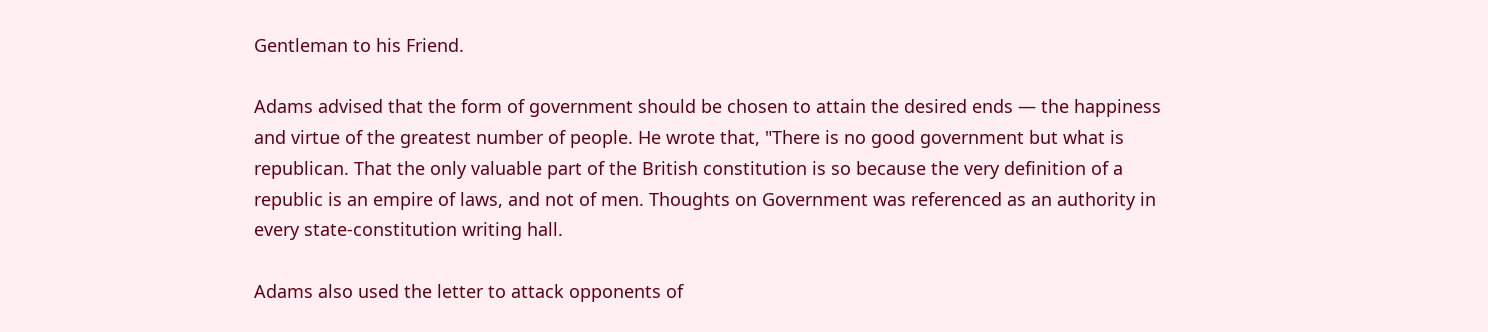Gentleman to his Friend.

Adams advised that the form of government should be chosen to attain the desired ends — the happiness and virtue of the greatest number of people. He wrote that, "There is no good government but what is republican. That the only valuable part of the British constitution is so because the very definition of a republic is an empire of laws, and not of men. Thoughts on Government was referenced as an authority in every state-constitution writing hall.

Adams also used the letter to attack opponents of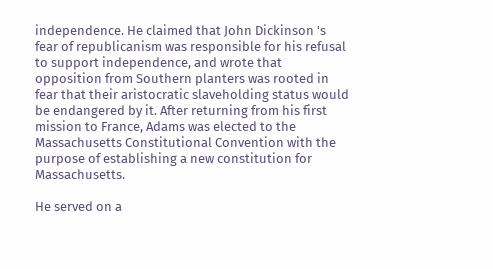independence. He claimed that John Dickinson 's fear of republicanism was responsible for his refusal to support independence, and wrote that opposition from Southern planters was rooted in fear that their aristocratic slaveholding status would be endangered by it. After returning from his first mission to France, Adams was elected to the Massachusetts Constitutional Convention with the purpose of establishing a new constitution for Massachusetts.

He served on a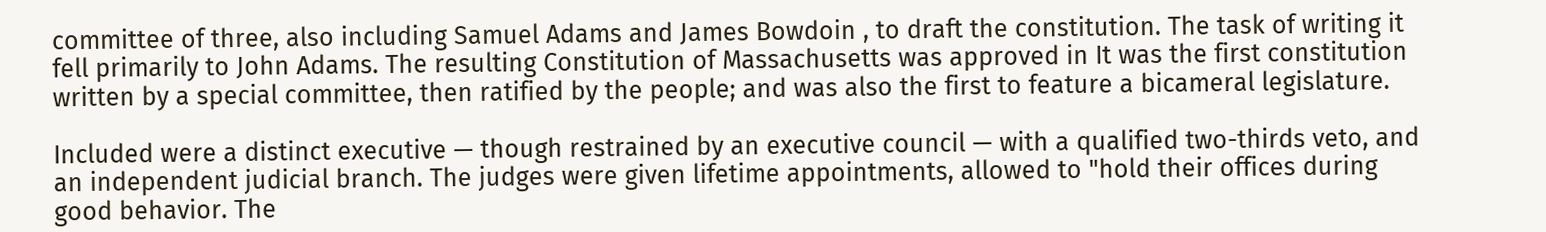committee of three, also including Samuel Adams and James Bowdoin , to draft the constitution. The task of writing it fell primarily to John Adams. The resulting Constitution of Massachusetts was approved in It was the first constitution written by a special committee, then ratified by the people; and was also the first to feature a bicameral legislature.

Included were a distinct executive — though restrained by an executive council — with a qualified two-thirds veto, and an independent judicial branch. The judges were given lifetime appointments, allowed to "hold their offices during good behavior. The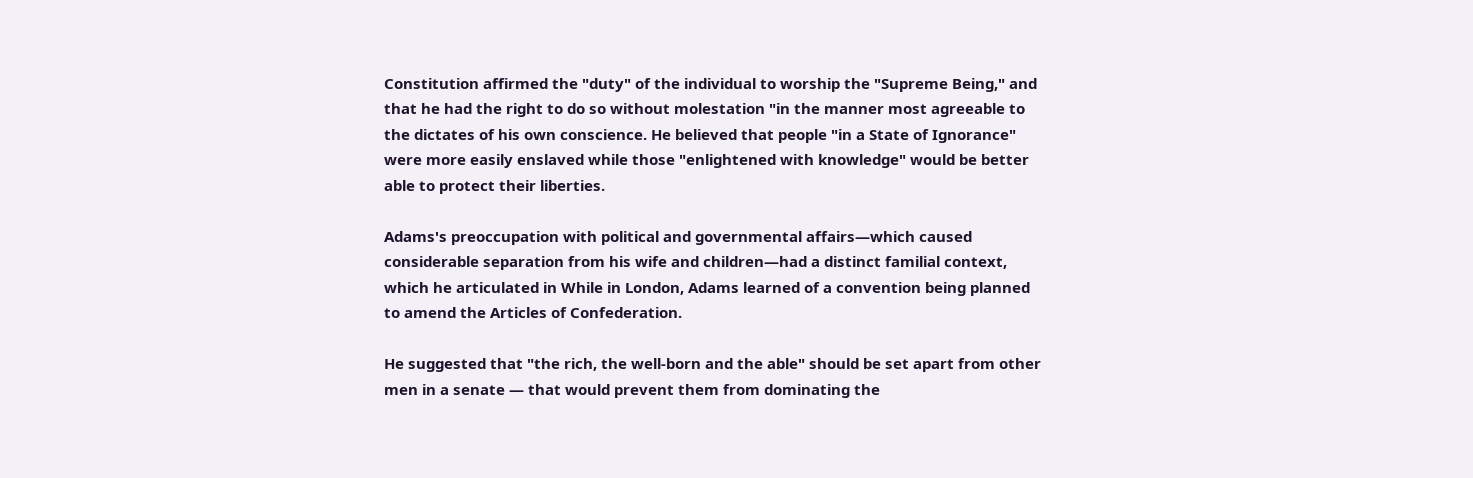Constitution affirmed the "duty" of the individual to worship the "Supreme Being," and that he had the right to do so without molestation "in the manner most agreeable to the dictates of his own conscience. He believed that people "in a State of Ignorance" were more easily enslaved while those "enlightened with knowledge" would be better able to protect their liberties.

Adams's preoccupation with political and governmental affairs—which caused considerable separation from his wife and children—had a distinct familial context, which he articulated in While in London, Adams learned of a convention being planned to amend the Articles of Confederation.

He suggested that "the rich, the well-born and the able" should be set apart from other men in a senate — that would prevent them from dominating the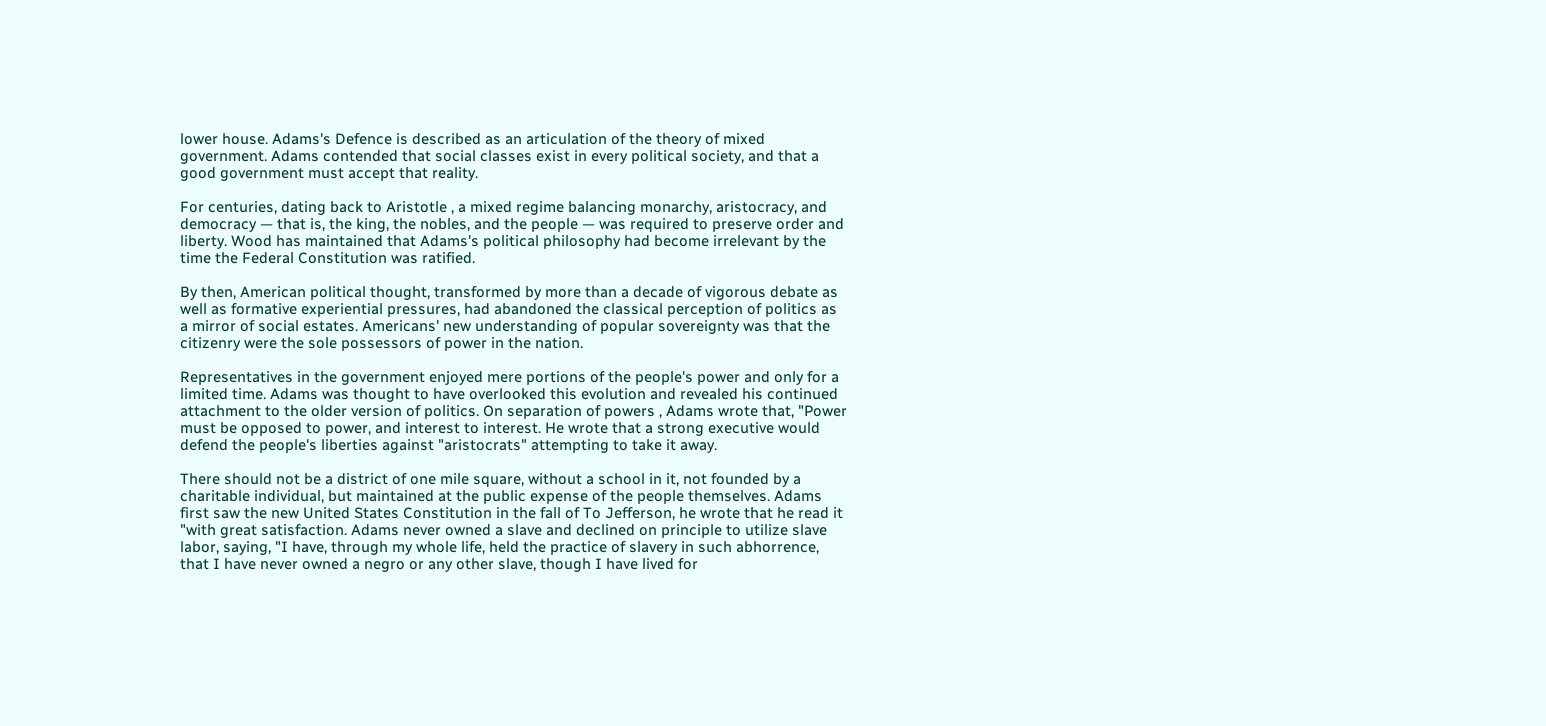lower house. Adams's Defence is described as an articulation of the theory of mixed government. Adams contended that social classes exist in every political society, and that a good government must accept that reality.

For centuries, dating back to Aristotle , a mixed regime balancing monarchy, aristocracy, and democracy — that is, the king, the nobles, and the people — was required to preserve order and liberty. Wood has maintained that Adams's political philosophy had become irrelevant by the time the Federal Constitution was ratified.

By then, American political thought, transformed by more than a decade of vigorous debate as well as formative experiential pressures, had abandoned the classical perception of politics as a mirror of social estates. Americans' new understanding of popular sovereignty was that the citizenry were the sole possessors of power in the nation.

Representatives in the government enjoyed mere portions of the people's power and only for a limited time. Adams was thought to have overlooked this evolution and revealed his continued attachment to the older version of politics. On separation of powers , Adams wrote that, "Power must be opposed to power, and interest to interest. He wrote that a strong executive would defend the people's liberties against "aristocrats" attempting to take it away.

There should not be a district of one mile square, without a school in it, not founded by a charitable individual, but maintained at the public expense of the people themselves. Adams first saw the new United States Constitution in the fall of To Jefferson, he wrote that he read it "with great satisfaction. Adams never owned a slave and declined on principle to utilize slave labor, saying, "I have, through my whole life, held the practice of slavery in such abhorrence, that I have never owned a negro or any other slave, though I have lived for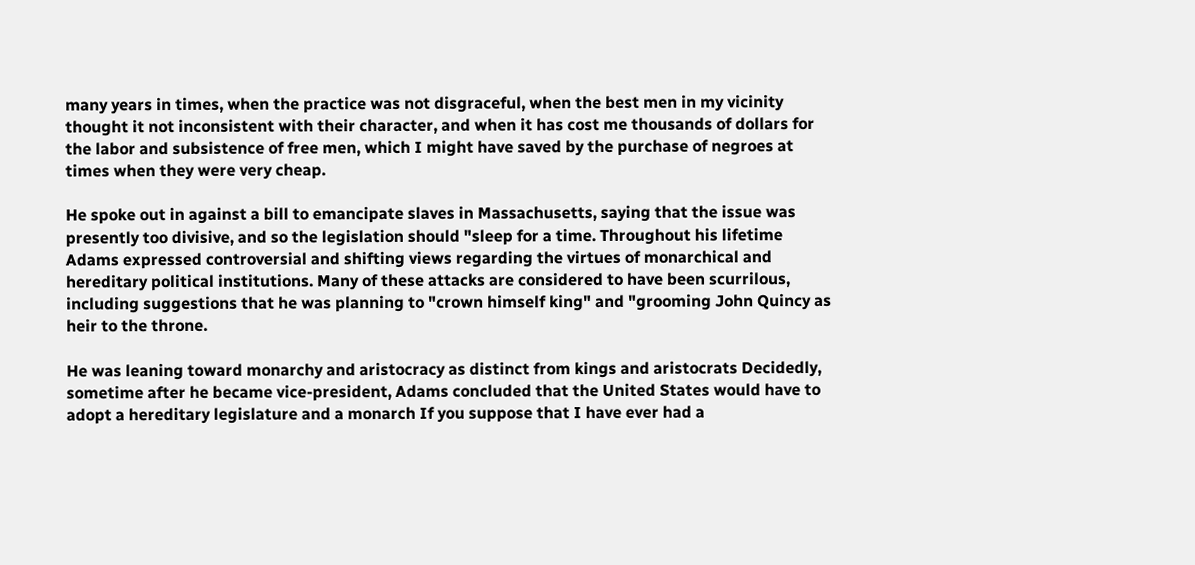many years in times, when the practice was not disgraceful, when the best men in my vicinity thought it not inconsistent with their character, and when it has cost me thousands of dollars for the labor and subsistence of free men, which I might have saved by the purchase of negroes at times when they were very cheap.

He spoke out in against a bill to emancipate slaves in Massachusetts, saying that the issue was presently too divisive, and so the legislation should "sleep for a time. Throughout his lifetime Adams expressed controversial and shifting views regarding the virtues of monarchical and hereditary political institutions. Many of these attacks are considered to have been scurrilous, including suggestions that he was planning to "crown himself king" and "grooming John Quincy as heir to the throne.

He was leaning toward monarchy and aristocracy as distinct from kings and aristocrats Decidedly, sometime after he became vice-president, Adams concluded that the United States would have to adopt a hereditary legislature and a monarch If you suppose that I have ever had a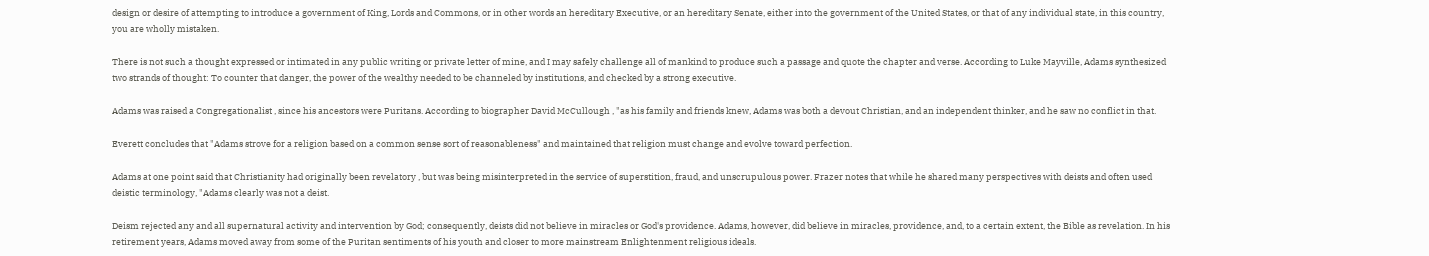design or desire of attempting to introduce a government of King, Lords and Commons, or in other words an hereditary Executive, or an hereditary Senate, either into the government of the United States, or that of any individual state, in this country, you are wholly mistaken.

There is not such a thought expressed or intimated in any public writing or private letter of mine, and I may safely challenge all of mankind to produce such a passage and quote the chapter and verse. According to Luke Mayville, Adams synthesized two strands of thought: To counter that danger, the power of the wealthy needed to be channeled by institutions, and checked by a strong executive.

Adams was raised a Congregationalist , since his ancestors were Puritans. According to biographer David McCullough , "as his family and friends knew, Adams was both a devout Christian, and an independent thinker, and he saw no conflict in that.

Everett concludes that "Adams strove for a religion based on a common sense sort of reasonableness" and maintained that religion must change and evolve toward perfection.

Adams at one point said that Christianity had originally been revelatory , but was being misinterpreted in the service of superstition, fraud, and unscrupulous power. Frazer notes that while he shared many perspectives with deists and often used deistic terminology, "Adams clearly was not a deist.

Deism rejected any and all supernatural activity and intervention by God; consequently, deists did not believe in miracles or God's providence. Adams, however, did believe in miracles, providence, and, to a certain extent, the Bible as revelation. In his retirement years, Adams moved away from some of the Puritan sentiments of his youth and closer to more mainstream Enlightenment religious ideals.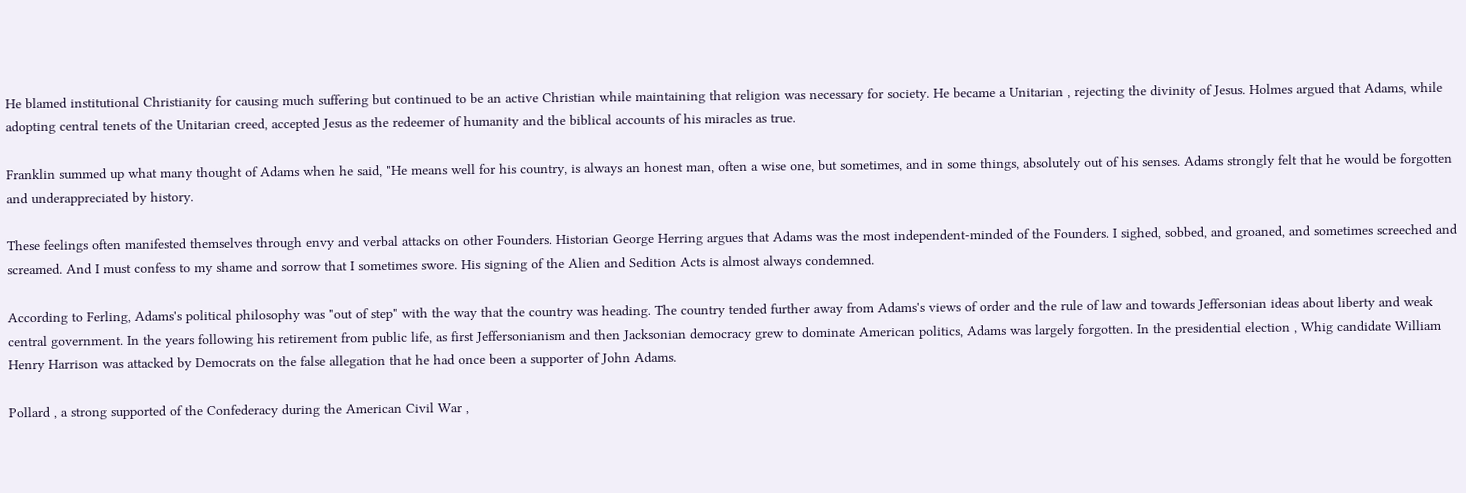He blamed institutional Christianity for causing much suffering but continued to be an active Christian while maintaining that religion was necessary for society. He became a Unitarian , rejecting the divinity of Jesus. Holmes argued that Adams, while adopting central tenets of the Unitarian creed, accepted Jesus as the redeemer of humanity and the biblical accounts of his miracles as true.

Franklin summed up what many thought of Adams when he said, "He means well for his country, is always an honest man, often a wise one, but sometimes, and in some things, absolutely out of his senses. Adams strongly felt that he would be forgotten and underappreciated by history.

These feelings often manifested themselves through envy and verbal attacks on other Founders. Historian George Herring argues that Adams was the most independent-minded of the Founders. I sighed, sobbed, and groaned, and sometimes screeched and screamed. And I must confess to my shame and sorrow that I sometimes swore. His signing of the Alien and Sedition Acts is almost always condemned.

According to Ferling, Adams's political philosophy was "out of step" with the way that the country was heading. The country tended further away from Adams's views of order and the rule of law and towards Jeffersonian ideas about liberty and weak central government. In the years following his retirement from public life, as first Jeffersonianism and then Jacksonian democracy grew to dominate American politics, Adams was largely forgotten. In the presidential election , Whig candidate William Henry Harrison was attacked by Democrats on the false allegation that he had once been a supporter of John Adams.

Pollard , a strong supported of the Confederacy during the American Civil War ,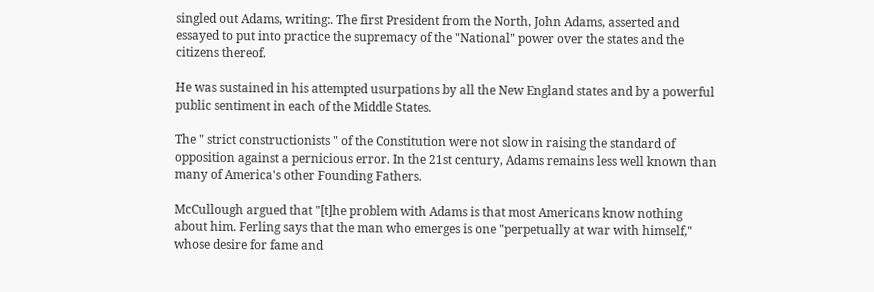singled out Adams, writing:. The first President from the North, John Adams, asserted and essayed to put into practice the supremacy of the "National" power over the states and the citizens thereof.

He was sustained in his attempted usurpations by all the New England states and by a powerful public sentiment in each of the Middle States.

The " strict constructionists " of the Constitution were not slow in raising the standard of opposition against a pernicious error. In the 21st century, Adams remains less well known than many of America's other Founding Fathers.

McCullough argued that "[t]he problem with Adams is that most Americans know nothing about him. Ferling says that the man who emerges is one "perpetually at war with himself," whose desire for fame and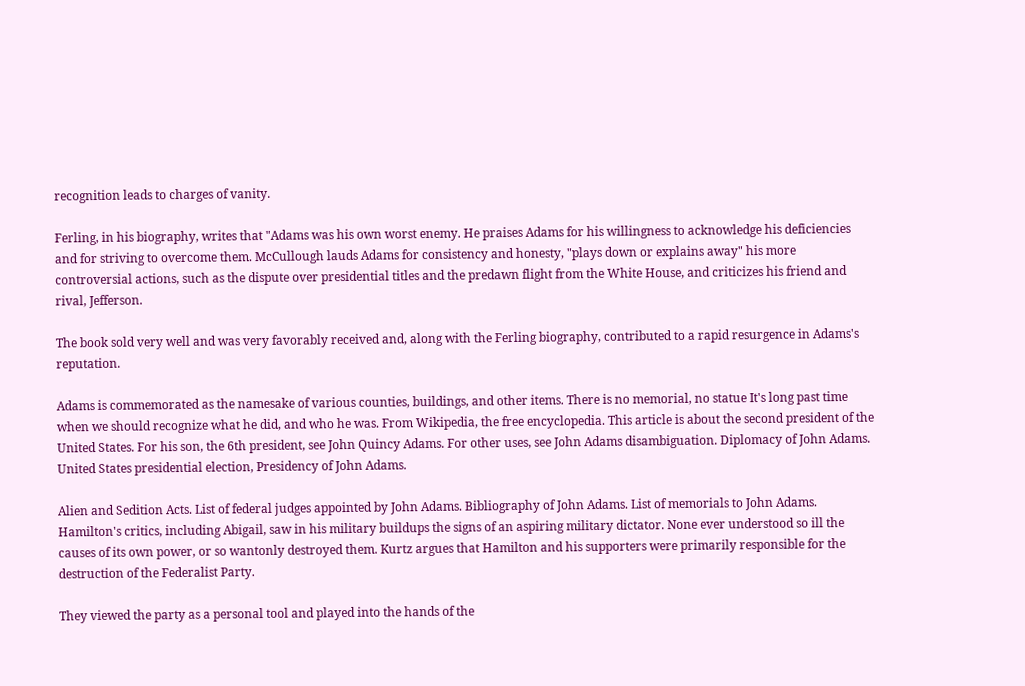recognition leads to charges of vanity.

Ferling, in his biography, writes that "Adams was his own worst enemy. He praises Adams for his willingness to acknowledge his deficiencies and for striving to overcome them. McCullough lauds Adams for consistency and honesty, "plays down or explains away" his more controversial actions, such as the dispute over presidential titles and the predawn flight from the White House, and criticizes his friend and rival, Jefferson.

The book sold very well and was very favorably received and, along with the Ferling biography, contributed to a rapid resurgence in Adams's reputation.

Adams is commemorated as the namesake of various counties, buildings, and other items. There is no memorial, no statue It's long past time when we should recognize what he did, and who he was. From Wikipedia, the free encyclopedia. This article is about the second president of the United States. For his son, the 6th president, see John Quincy Adams. For other uses, see John Adams disambiguation. Diplomacy of John Adams. United States presidential election, Presidency of John Adams.

Alien and Sedition Acts. List of federal judges appointed by John Adams. Bibliography of John Adams. List of memorials to John Adams. Hamilton's critics, including Abigail, saw in his military buildups the signs of an aspiring military dictator. None ever understood so ill the causes of its own power, or so wantonly destroyed them. Kurtz argues that Hamilton and his supporters were primarily responsible for the destruction of the Federalist Party.

They viewed the party as a personal tool and played into the hands of the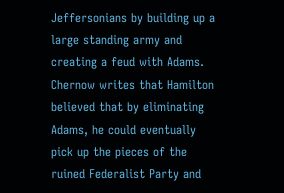Jeffersonians by building up a large standing army and creating a feud with Adams. Chernow writes that Hamilton believed that by eliminating Adams, he could eventually pick up the pieces of the ruined Federalist Party and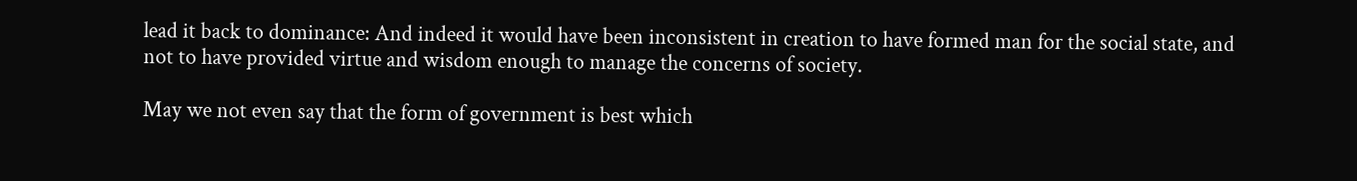lead it back to dominance: And indeed it would have been inconsistent in creation to have formed man for the social state, and not to have provided virtue and wisdom enough to manage the concerns of society.

May we not even say that the form of government is best which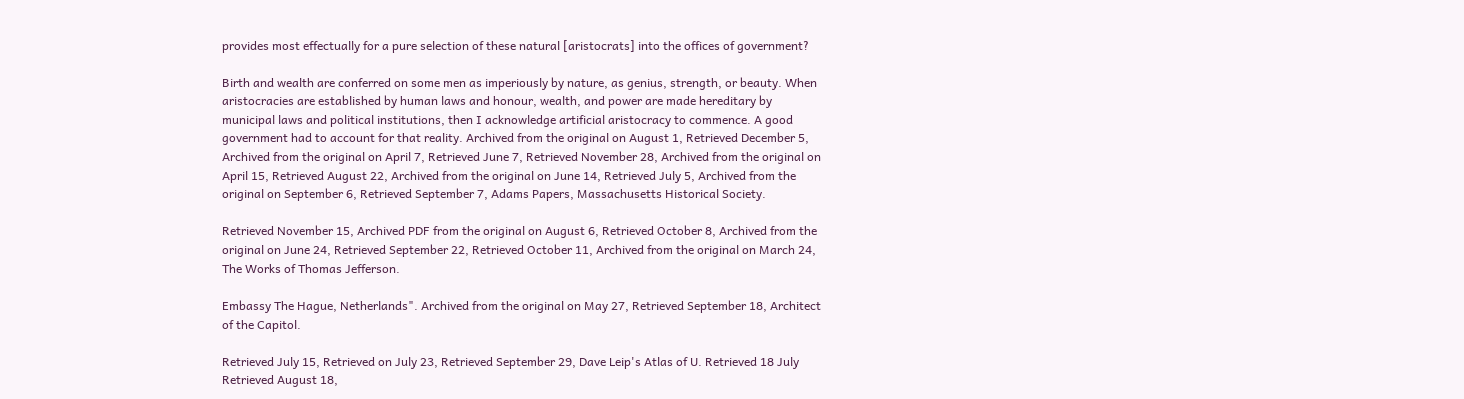provides most effectually for a pure selection of these natural [aristocrats] into the offices of government?

Birth and wealth are conferred on some men as imperiously by nature, as genius, strength, or beauty. When aristocracies are established by human laws and honour, wealth, and power are made hereditary by municipal laws and political institutions, then I acknowledge artificial aristocracy to commence. A good government had to account for that reality. Archived from the original on August 1, Retrieved December 5, Archived from the original on April 7, Retrieved June 7, Retrieved November 28, Archived from the original on April 15, Retrieved August 22, Archived from the original on June 14, Retrieved July 5, Archived from the original on September 6, Retrieved September 7, Adams Papers, Massachusetts Historical Society.

Retrieved November 15, Archived PDF from the original on August 6, Retrieved October 8, Archived from the original on June 24, Retrieved September 22, Retrieved October 11, Archived from the original on March 24, The Works of Thomas Jefferson.

Embassy The Hague, Netherlands". Archived from the original on May 27, Retrieved September 18, Architect of the Capitol.

Retrieved July 15, Retrieved on July 23, Retrieved September 29, Dave Leip's Atlas of U. Retrieved 18 July Retrieved August 18,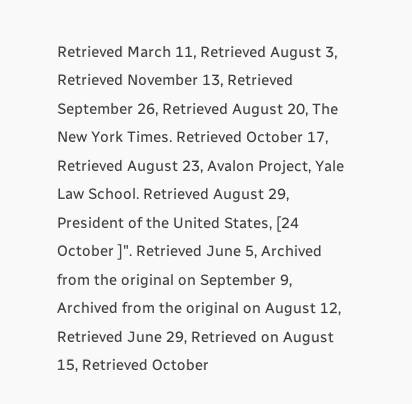Retrieved March 11, Retrieved August 3, Retrieved November 13, Retrieved September 26, Retrieved August 20, The New York Times. Retrieved October 17, Retrieved August 23, Avalon Project, Yale Law School. Retrieved August 29, President of the United States, [24 October ]". Retrieved June 5, Archived from the original on September 9, Archived from the original on August 12, Retrieved June 29, Retrieved on August 15, Retrieved October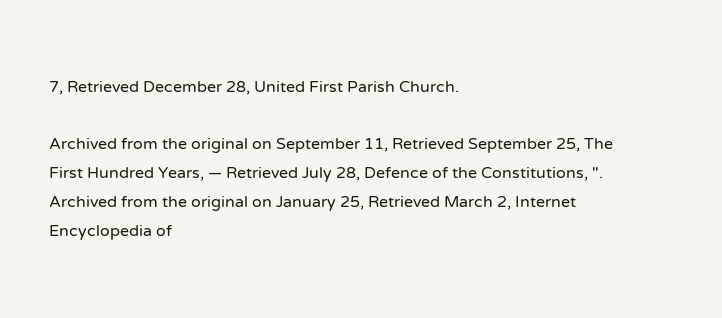7, Retrieved December 28, United First Parish Church.

Archived from the original on September 11, Retrieved September 25, The First Hundred Years, — Retrieved July 28, Defence of the Constitutions, ". Archived from the original on January 25, Retrieved March 2, Internet Encyclopedia of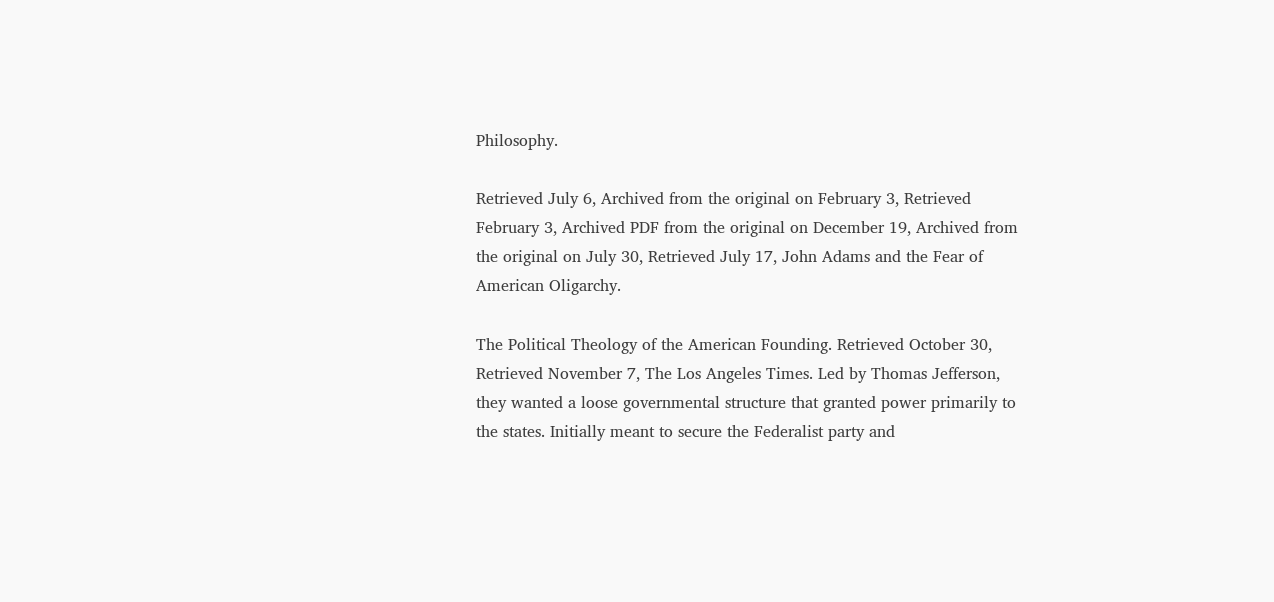Philosophy.

Retrieved July 6, Archived from the original on February 3, Retrieved February 3, Archived PDF from the original on December 19, Archived from the original on July 30, Retrieved July 17, John Adams and the Fear of American Oligarchy.

The Political Theology of the American Founding. Retrieved October 30, Retrieved November 7, The Los Angeles Times. Led by Thomas Jefferson, they wanted a loose governmental structure that granted power primarily to the states. Initially meant to secure the Federalist party and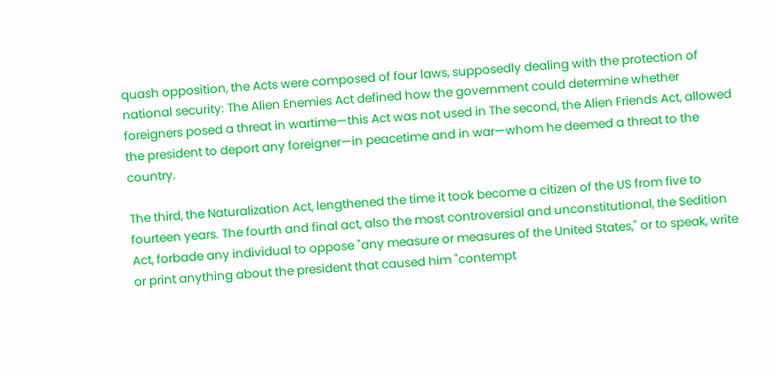quash opposition, the Acts were composed of four laws, supposedly dealing with the protection of national security: The Alien Enemies Act defined how the government could determine whether foreigners posed a threat in wartime—this Act was not used in The second, the Alien Friends Act, allowed the president to deport any foreigner—in peacetime and in war—whom he deemed a threat to the country.

The third, the Naturalization Act, lengthened the time it took become a citizen of the US from five to fourteen years. The fourth and final act, also the most controversial and unconstitutional, the Sedition Act, forbade any individual to oppose "any measure or measures of the United States," or to speak, write or print anything about the president that caused him "contempt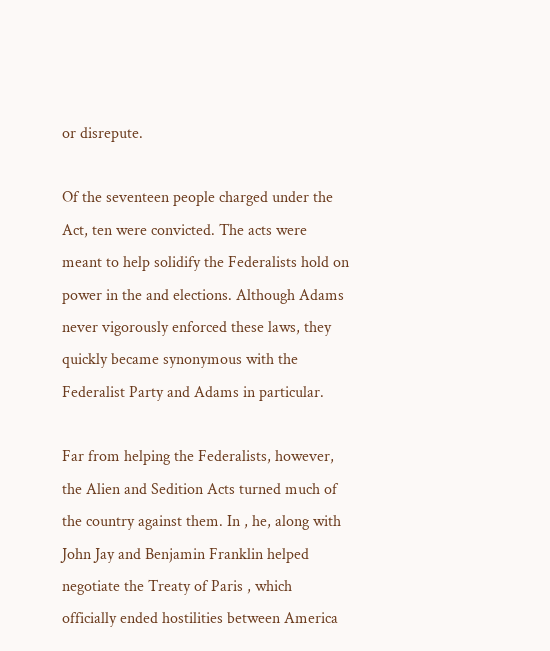or disrepute.

Of the seventeen people charged under the Act, ten were convicted. The acts were meant to help solidify the Federalists hold on power in the and elections. Although Adams never vigorously enforced these laws, they quickly became synonymous with the Federalist Party and Adams in particular.

Far from helping the Federalists, however, the Alien and Sedition Acts turned much of the country against them. In , he, along with John Jay and Benjamin Franklin helped negotiate the Treaty of Paris , which officially ended hostilities between America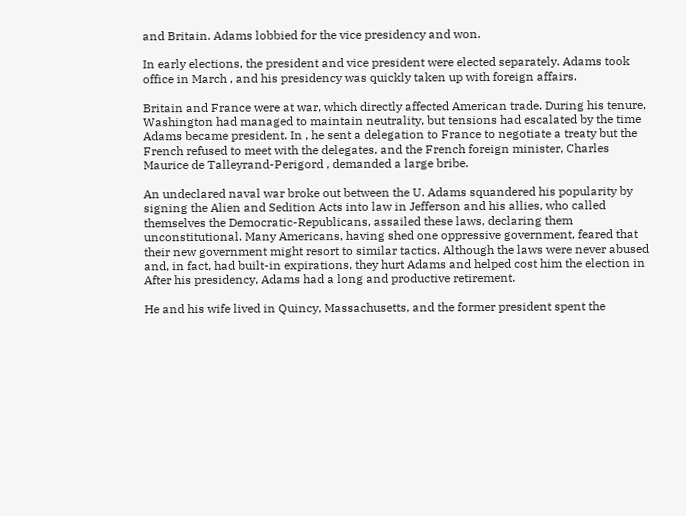and Britain. Adams lobbied for the vice presidency and won.

In early elections, the president and vice president were elected separately. Adams took office in March , and his presidency was quickly taken up with foreign affairs.

Britain and France were at war, which directly affected American trade. During his tenure, Washington had managed to maintain neutrality, but tensions had escalated by the time Adams became president. In , he sent a delegation to France to negotiate a treaty but the French refused to meet with the delegates, and the French foreign minister, Charles Maurice de Talleyrand-Perigord , demanded a large bribe.

An undeclared naval war broke out between the U. Adams squandered his popularity by signing the Alien and Sedition Acts into law in Jefferson and his allies, who called themselves the Democratic-Republicans, assailed these laws, declaring them unconstitutional. Many Americans, having shed one oppressive government, feared that their new government might resort to similar tactics. Although the laws were never abused and, in fact, had built-in expirations, they hurt Adams and helped cost him the election in After his presidency, Adams had a long and productive retirement.

He and his wife lived in Quincy, Massachusetts, and the former president spent the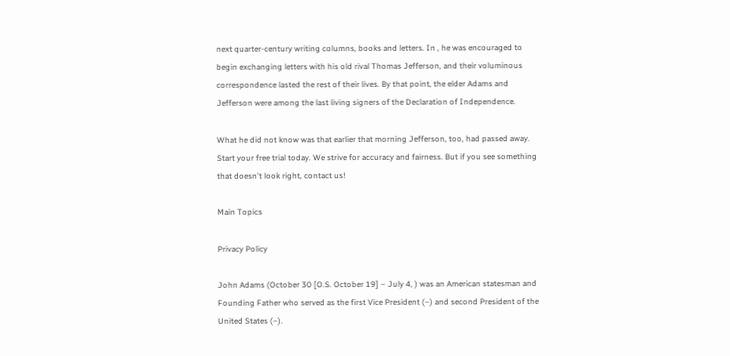next quarter-century writing columns, books and letters. In , he was encouraged to begin exchanging letters with his old rival Thomas Jefferson, and their voluminous correspondence lasted the rest of their lives. By that point, the elder Adams and Jefferson were among the last living signers of the Declaration of Independence.

What he did not know was that earlier that morning Jefferson, too, had passed away. Start your free trial today. We strive for accuracy and fairness. But if you see something that doesn't look right, contact us!

Main Topics

Privacy Policy

John Adams (October 30 [O.S. October 19] – July 4, ) was an American statesman and Founding Father who served as the first Vice President (–) and second President of the United States (–).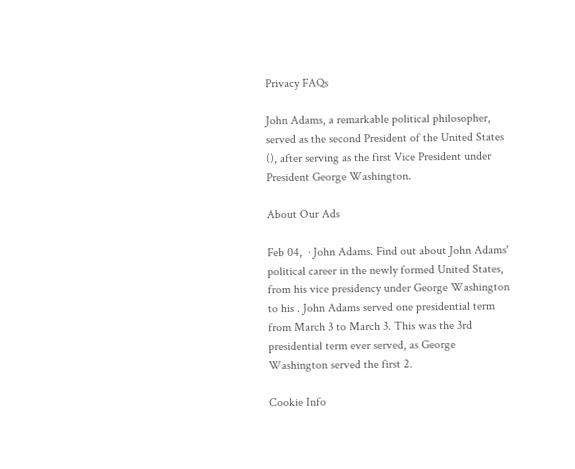Privacy FAQs

John Adams, a remarkable political philosopher, served as the second President of the United States (), after serving as the first Vice President under President George Washington.

About Our Ads

Feb 04,  · John Adams. Find out about John Adams' political career in the newly formed United States, from his vice presidency under George Washington to his . John Adams served one presidential term from March 3 to March 3. This was the 3rd presidential term ever served, as George Washington served the first 2.

Cookie Info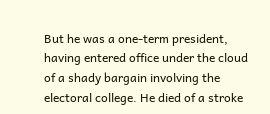But he was a one-term president, having entered office under the cloud of a shady bargain involving the electoral college. He died of a stroke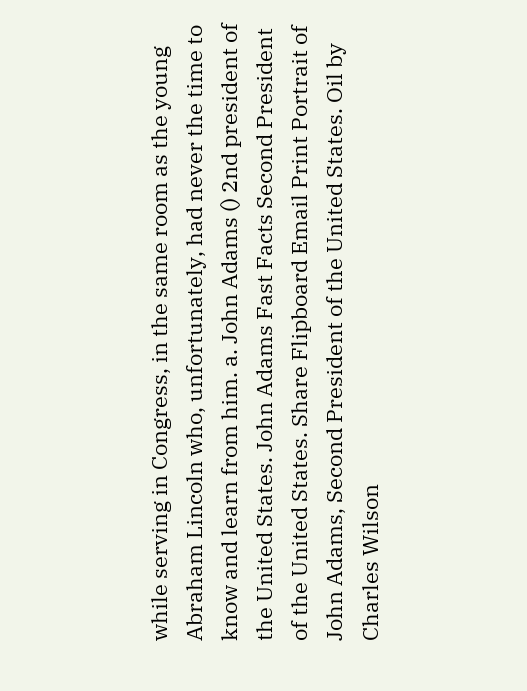while serving in Congress, in the same room as the young Abraham Lincoln who, unfortunately, had never the time to know and learn from him. a. John Adams () 2nd president of the United States. John Adams Fast Facts Second President of the United States. Share Flipboard Email Print Portrait of John Adams, Second President of the United States. Oil by Charles Wilson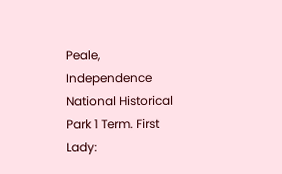Peale, Independence National Historical Park 1 Term. First Lady: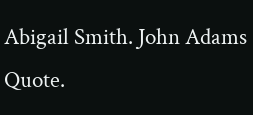Abigail Smith. John Adams Quote.